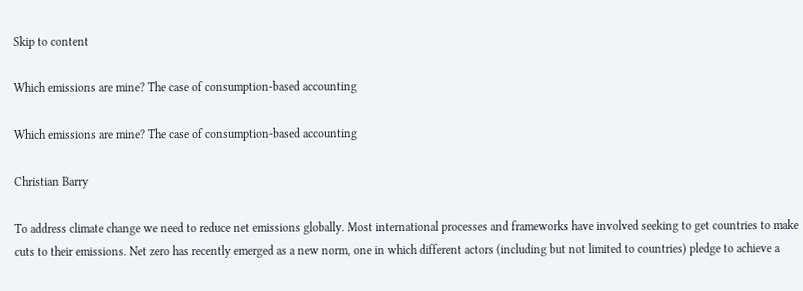Skip to content

Which emissions are mine? The case of consumption-based accounting

Which emissions are mine? The case of consumption-based accounting

Christian Barry

To address climate change we need to reduce net emissions globally. Most international processes and frameworks have involved seeking to get countries to make cuts to their emissions. Net zero has recently emerged as a new norm, one in which different actors (including but not limited to countries) pledge to achieve a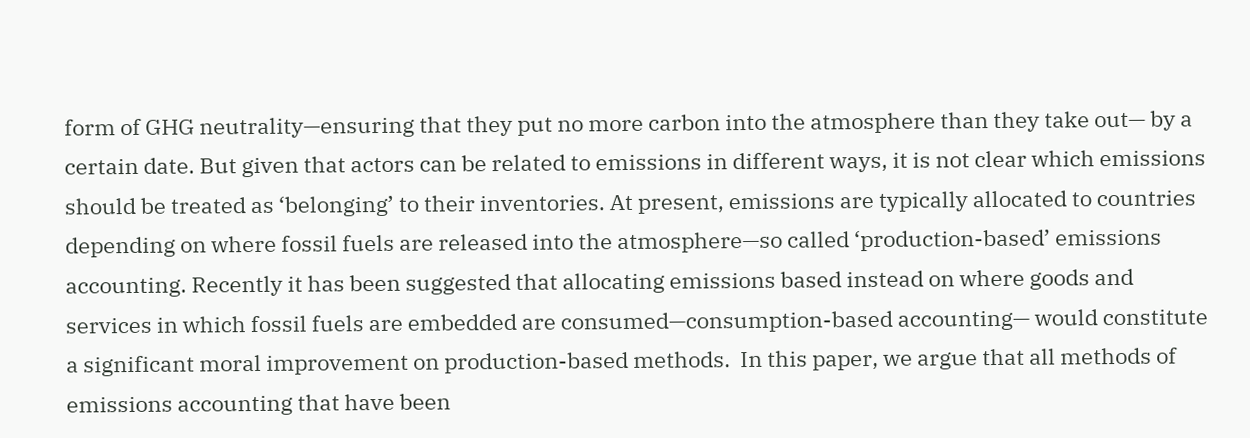form of GHG neutrality—ensuring that they put no more carbon into the atmosphere than they take out— by a certain date. But given that actors can be related to emissions in different ways, it is not clear which emissions should be treated as ‘belonging’ to their inventories. At present, emissions are typically allocated to countries depending on where fossil fuels are released into the atmosphere—so called ‘production-based’ emissions accounting. Recently it has been suggested that allocating emissions based instead on where goods and services in which fossil fuels are embedded are consumed—consumption-based accounting— would constitute a significant moral improvement on production-based methods.  In this paper, we argue that all methods of emissions accounting that have been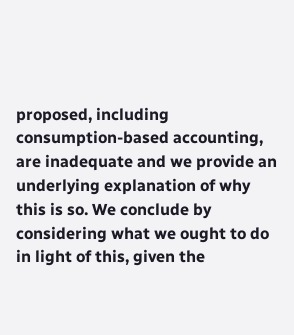proposed, including consumption-based accounting, are inadequate and we provide an underlying explanation of why this is so. We conclude by considering what we ought to do in light of this, given the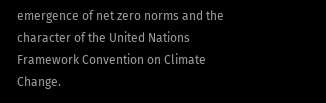emergence of net zero norms and the character of the United Nations Framework Convention on Climate Change.